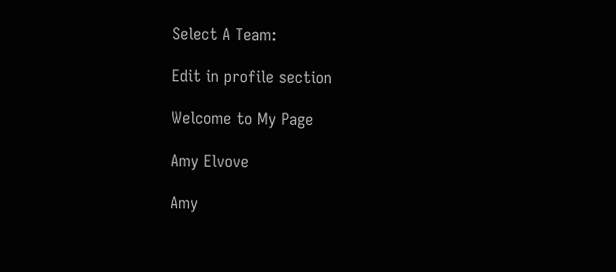Select A Team:

Edit in profile section

Welcome to My Page

Amy Elvove

Amy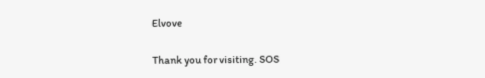Elvove

Thank you for visiting. SOS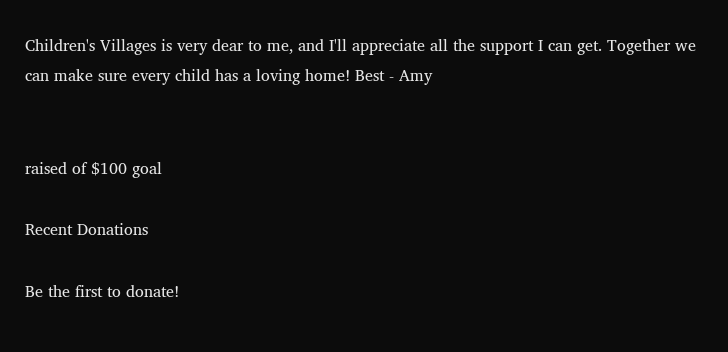Children's Villages is very dear to me, and I'll appreciate all the support I can get. Together we can make sure every child has a loving home! Best - Amy


raised of $100 goal

Recent Donations

Be the first to donate!